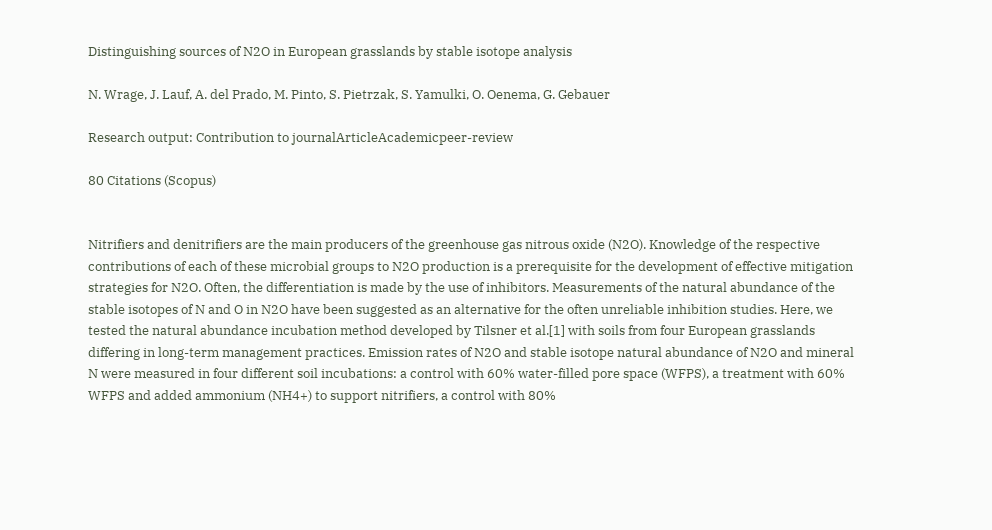Distinguishing sources of N2O in European grasslands by stable isotope analysis

N. Wrage, J. Lauf, A. del Prado, M. Pinto, S. Pietrzak, S. Yamulki, O. Oenema, G. Gebauer

Research output: Contribution to journalArticleAcademicpeer-review

80 Citations (Scopus)


Nitrifiers and denitrifiers are the main producers of the greenhouse gas nitrous oxide (N2O). Knowledge of the respective contributions of each of these microbial groups to N2O production is a prerequisite for the development of effective mitigation strategies for N2O. Often, the differentiation is made by the use of inhibitors. Measurements of the natural abundance of the stable isotopes of N and O in N2O have been suggested as an alternative for the often unreliable inhibition studies. Here, we tested the natural abundance incubation method developed by Tilsner et al.[1] with soils from four European grasslands differing in long-term management practices. Emission rates of N2O and stable isotope natural abundance of N2O and mineral N were measured in four different soil incubations: a control with 60% water-filled pore space (WFPS), a treatment with 60% WFPS and added ammonium (NH4+) to support nitrifiers, a control with 80%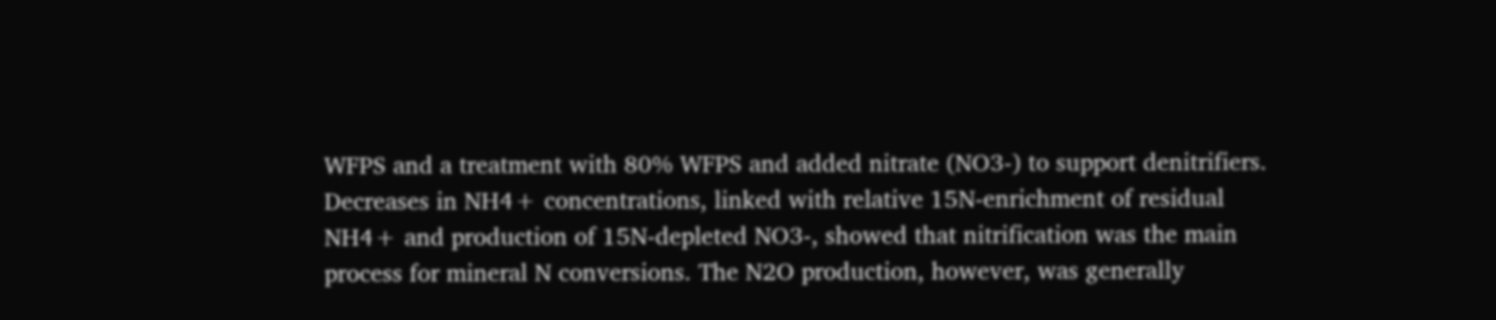WFPS and a treatment with 80% WFPS and added nitrate (NO3-) to support denitrifiers. Decreases in NH4+ concentrations, linked with relative 15N-enrichment of residual NH4+ and production of 15N-depleted NO3-, showed that nitrification was the main process for mineral N conversions. The N2O production, however, was generally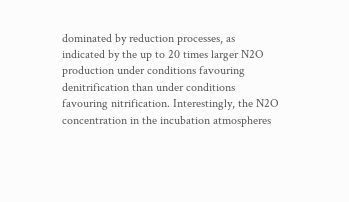dominated by reduction processes, as indicated by the up to 20 times larger N2O production under conditions favouring denitrification than under conditions favouring nitrification. Interestingly, the N2O concentration in the incubation atmospheres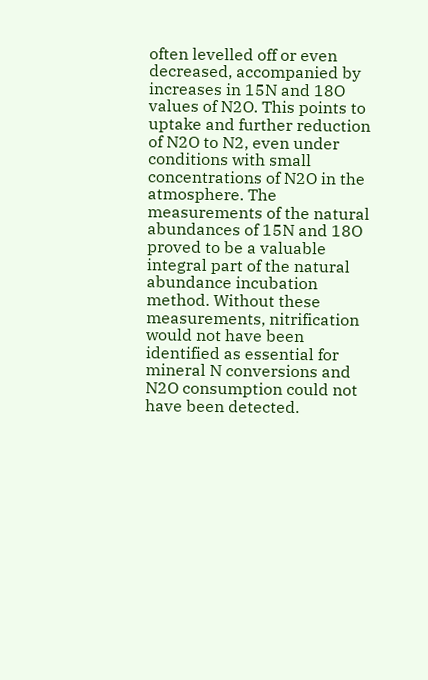often levelled off or even decreased, accompanied by increases in 15N and 18O values of N2O. This points to uptake and further reduction of N2O to N2, even under conditions with small concentrations of N2O in the atmosphere. The measurements of the natural abundances of 15N and 18O proved to be a valuable integral part of the natural abundance incubation method. Without these measurements, nitrification would not have been identified as essential for mineral N conversions and N2O consumption could not have been detected.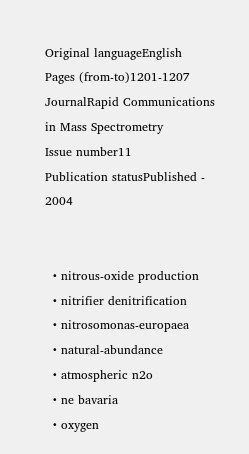Original languageEnglish
Pages (from-to)1201-1207
JournalRapid Communications in Mass Spectrometry
Issue number11
Publication statusPublished - 2004


  • nitrous-oxide production
  • nitrifier denitrification
  • nitrosomonas-europaea
  • natural-abundance
  • atmospheric n2o
  • ne bavaria
  • oxygen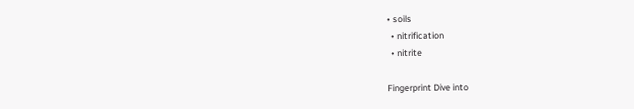• soils
  • nitrification
  • nitrite

Fingerprint Dive into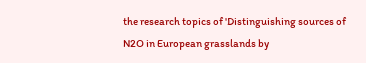the research topics of 'Distinguishing sources of N2O in European grasslands by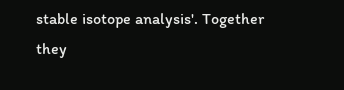stable isotope analysis'. Together they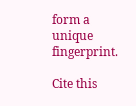form a unique fingerprint.

Cite this